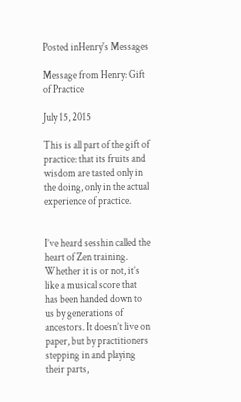Posted inHenry's Messages

Message from Henry: Gift of Practice

July 15, 2015

This is all part of the gift of practice: that its fruits and wisdom are tasted only in the doing, only in the actual experience of practice.


I’ve heard sesshin called the heart of Zen training. Whether it is or not, it’s like a musical score that has been handed down to us by generations of ancestors. It doesn’t live on paper, but by practitioners stepping in and playing their parts,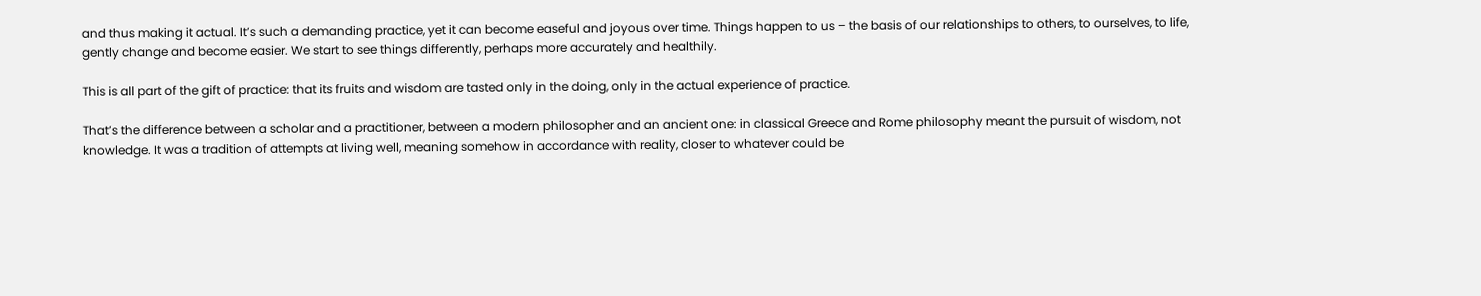and thus making it actual. It’s such a demanding practice, yet it can become easeful and joyous over time. Things happen to us – the basis of our relationships to others, to ourselves, to life, gently change and become easier. We start to see things differently, perhaps more accurately and healthily.

This is all part of the gift of practice: that its fruits and wisdom are tasted only in the doing, only in the actual experience of practice.

That’s the difference between a scholar and a practitioner, between a modern philosopher and an ancient one: in classical Greece and Rome philosophy meant the pursuit of wisdom, not knowledge. It was a tradition of attempts at living well, meaning somehow in accordance with reality, closer to whatever could be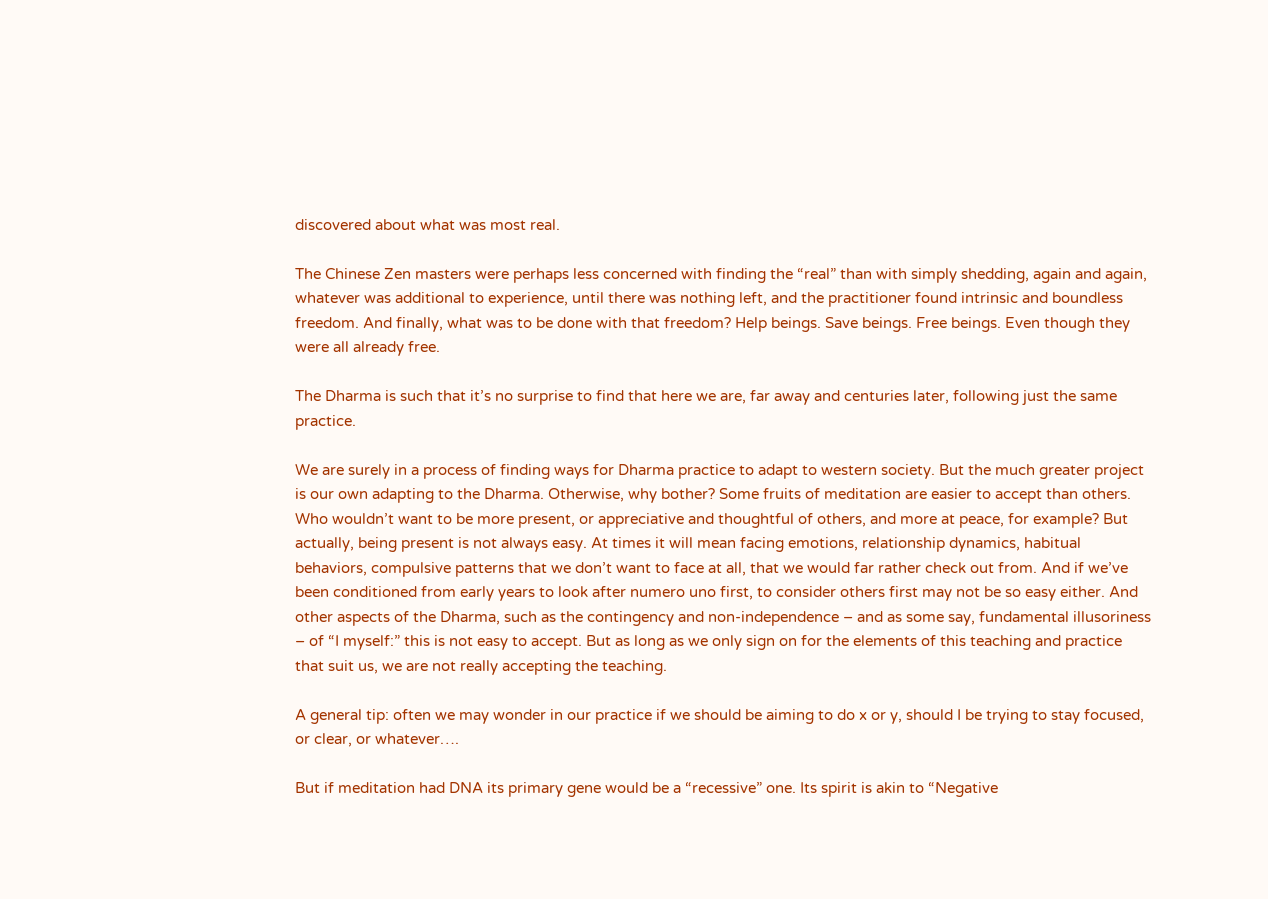discovered about what was most real.

The Chinese Zen masters were perhaps less concerned with finding the “real” than with simply shedding, again and again, whatever was additional to experience, until there was nothing left, and the practitioner found intrinsic and boundless freedom. And finally, what was to be done with that freedom? Help beings. Save beings. Free beings. Even though they were all already free.

The Dharma is such that it’s no surprise to find that here we are, far away and centuries later, following just the same practice.

We are surely in a process of finding ways for Dharma practice to adapt to western society. But the much greater project is our own adapting to the Dharma. Otherwise, why bother? Some fruits of meditation are easier to accept than others. Who wouldn’t want to be more present, or appreciative and thoughtful of others, and more at peace, for example? But actually, being present is not always easy. At times it will mean facing emotions, relationship dynamics, habitual behaviors, compulsive patterns that we don’t want to face at all, that we would far rather check out from. And if we’ve been conditioned from early years to look after numero uno first, to consider others first may not be so easy either. And other aspects of the Dharma, such as the contingency and non-independence – and as some say, fundamental illusoriness – of “I myself:” this is not easy to accept. But as long as we only sign on for the elements of this teaching and practice that suit us, we are not really accepting the teaching.

A general tip: often we may wonder in our practice if we should be aiming to do x or y, should I be trying to stay focused, or clear, or whatever….

But if meditation had DNA its primary gene would be a “recessive” one. Its spirit is akin to “Negative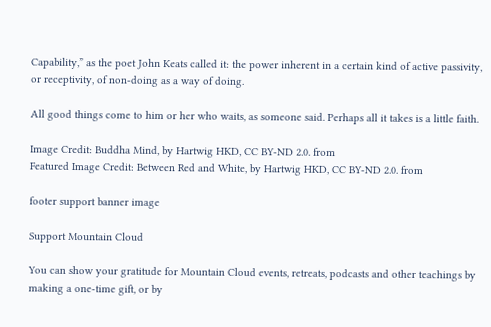Capability,” as the poet John Keats called it: the power inherent in a certain kind of active passivity, or receptivity, of non-doing as a way of doing.

All good things come to him or her who waits, as someone said. Perhaps all it takes is a little faith.

Image Credit: Buddha Mind, by Hartwig HKD, CC BY-ND 2.0. from
Featured Image Credit: Between Red and White, by Hartwig HKD, CC BY-ND 2.0. from

footer support banner image

Support Mountain Cloud

You can show your gratitude for Mountain Cloud events, retreats, podcasts and other teachings by making a one-time gift, or by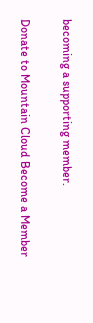becoming a supporting member.

Donate to Mountain Cloud Become a Member